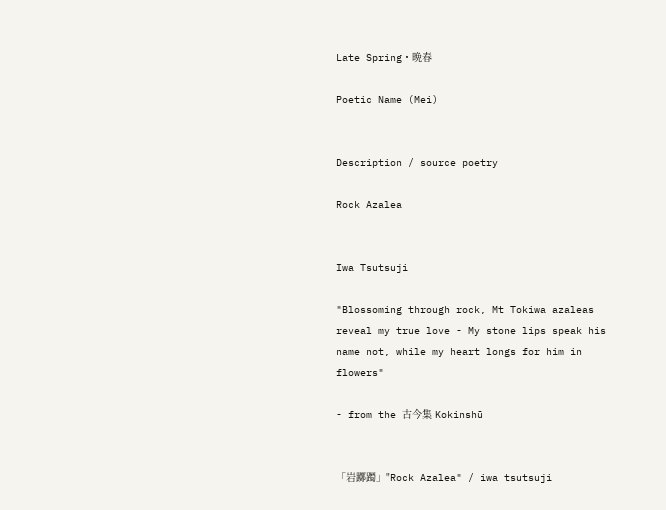Late Spring・晩春

Poetic Name (Mei)


Description / source poetry

Rock Azalea


Iwa Tsutsuji

"Blossoming through rock, Mt Tokiwa azaleas reveal my true love - My stone lips speak his name not, while my heart longs for him in flowers"

- from the 古今集 Kokinshū


「岩躑躅」"Rock Azalea" / iwa tsutsuji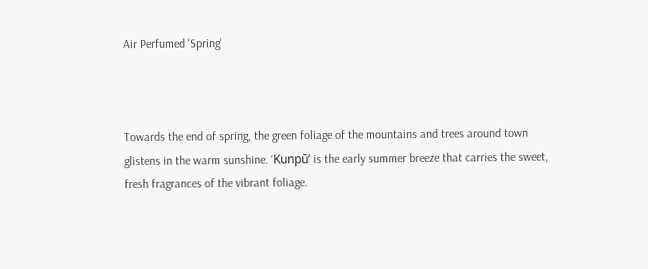Air Perfumed 'Spring'



Towards the end of spring, the green foliage of the mountains and trees around town glistens in the warm sunshine. ‘Kunpū’ is the early summer breeze that carries the sweet, fresh fragrances of the vibrant foliage.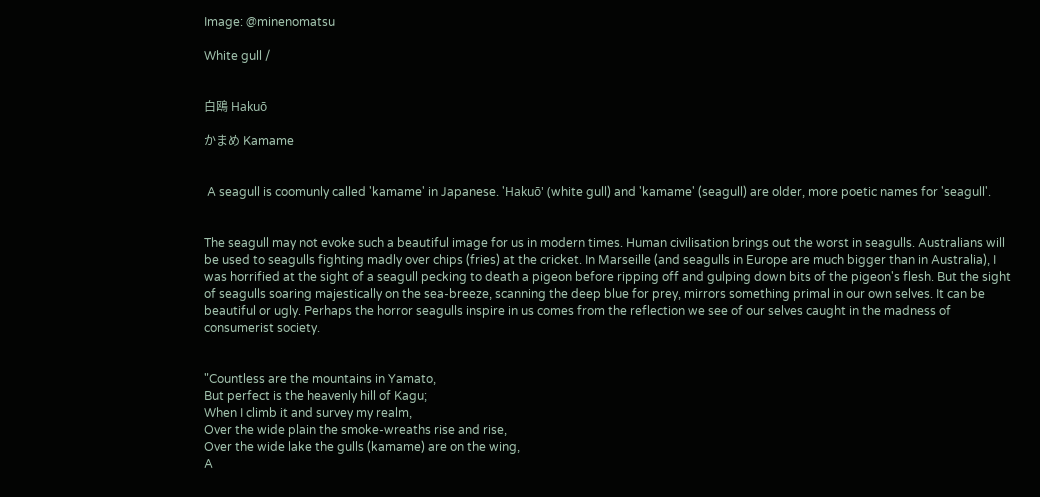Image: @minenomatsu

White gull /


白鴎 Hakuō

かまめ Kamame


 A seagull is coomunly called 'kamame' in Japanese. 'Hakuō' (white gull) and 'kamame' (seagull) are older, more poetic names for 'seagull'.


The seagull may not evoke such a beautiful image for us in modern times. Human civilisation brings out the worst in seagulls. Australians will be used to seagulls fighting madly over chips (fries) at the cricket. In Marseille (and seagulls in Europe are much bigger than in Australia), I was horrified at the sight of a seagull pecking to death a pigeon before ripping off and gulping down bits of the pigeon's flesh. But the sight of seagulls soaring majestically on the sea-breeze, scanning the deep blue for prey, mirrors something primal in our own selves. It can be beautiful or ugly. Perhaps the horror seagulls inspire in us comes from the reflection we see of our selves caught in the madness of consumerist society.


"Countless are the mountains in Yamato,
But perfect is the heavenly hill of Kagu;
When I climb it and survey my realm,
Over the wide plain the smoke-wreaths rise and rise,
Over the wide lake the gulls (kamame) are on the wing,
A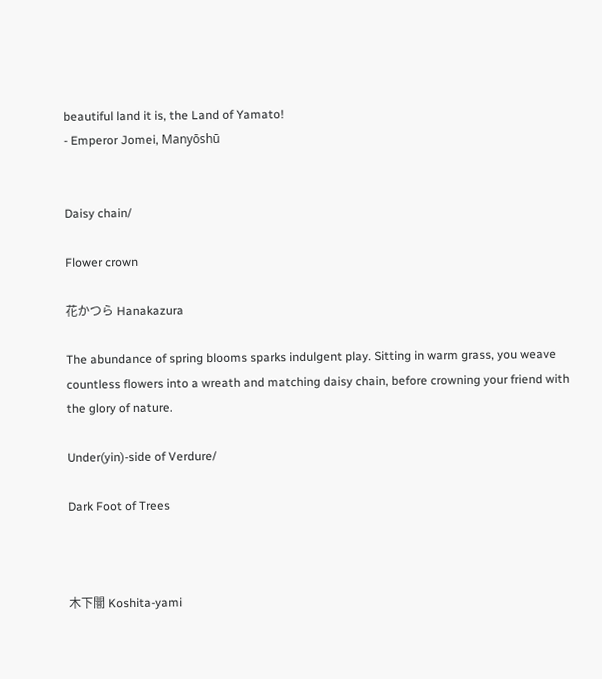beautiful land it is, the Land of Yamato!
- Emperor Jomei, Manyōshū


Daisy chain/

Flower crown

花かつら Hanakazura

The abundance of spring blooms sparks indulgent play. Sitting in warm grass, you weave countless flowers into a wreath and matching daisy chain, before crowning your friend with the glory of nature.

Under(yin)-side of Verdure/

Dark Foot of Trees



木下闇 Koshita-yami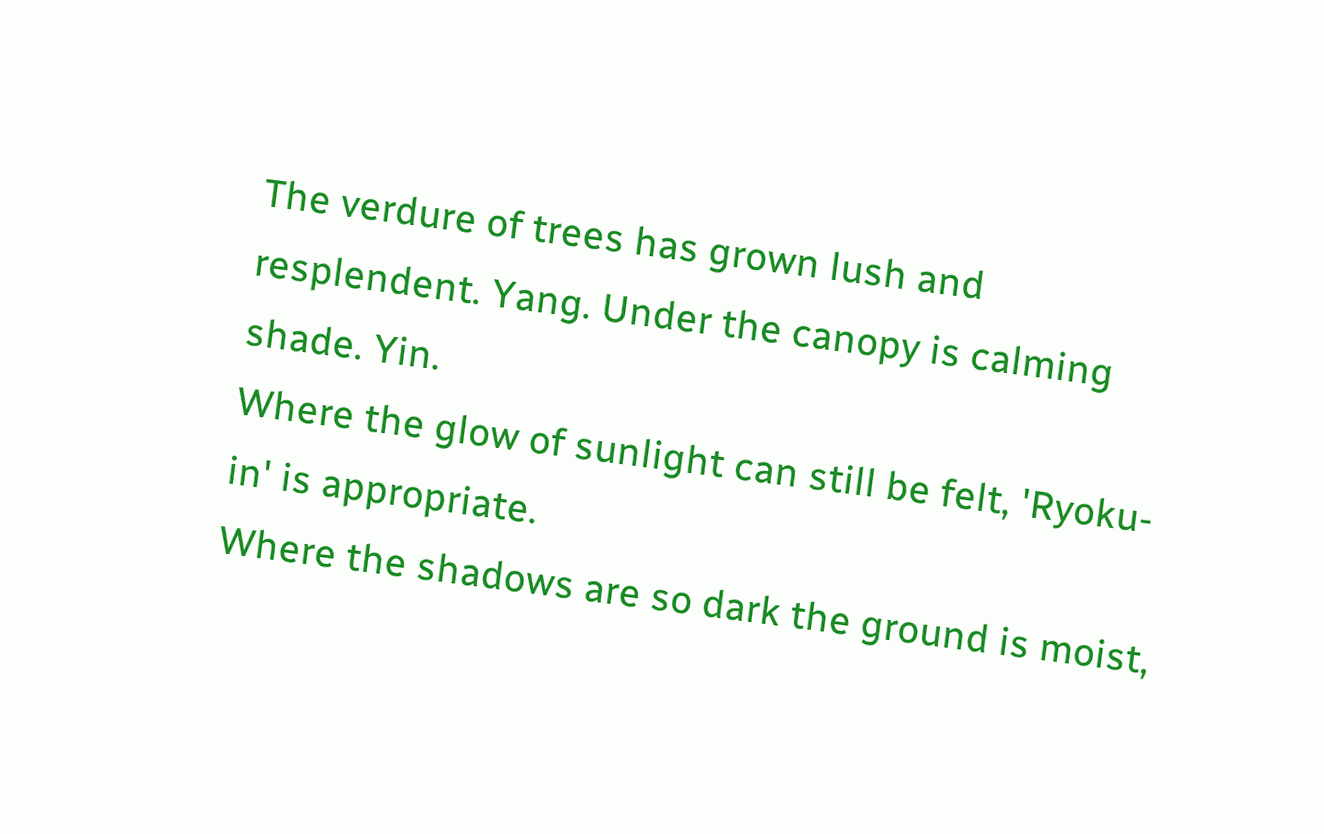The verdure of trees has grown lush and resplendent. Yang. Under the canopy is calming shade. Yin.
Where the glow of sunlight can still be felt, 'Ryoku-in' is appropriate.
Where the shadows are so dark the ground is moist,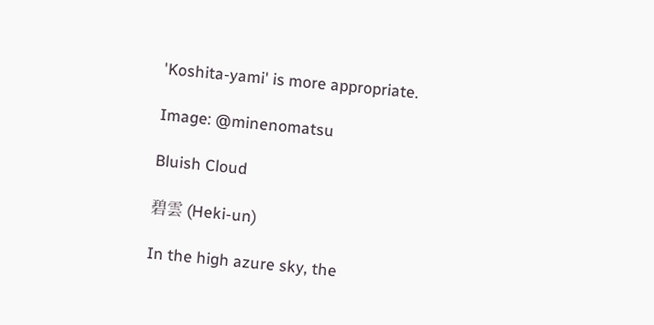'Koshita-yami' is more appropriate.

Image: @minenomatsu

Bluish Cloud

碧雲 (Heki-un)

In the high azure sky, the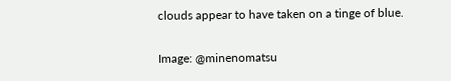clouds appear to have taken on a tinge of blue.

Image: @minenomatsu